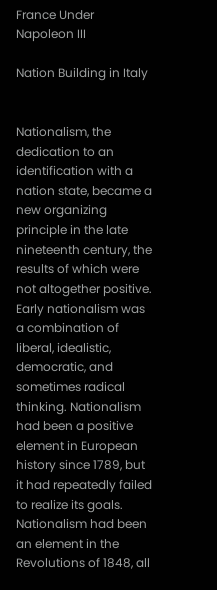France Under Napoleon III

Nation Building in Italy


Nationalism, the dedication to an identification with a nation state, became a new organizing principle in the late nineteenth century, the results of which were not altogether positive. Early nationalism was a combination of liberal, idealistic, democratic, and sometimes radical thinking. Nationalism had been a positive element in European history since 1789, but it had repeatedly failed to realize its goals. Nationalism had been an element in the Revolutions of 1848, all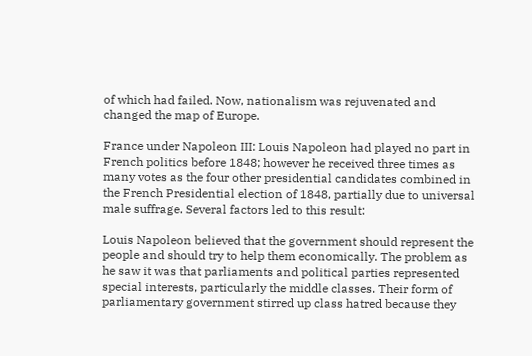of which had failed. Now, nationalism was rejuvenated and changed the map of Europe.

France under Napoleon III: Louis Napoleon had played no part in French politics before 1848; however he received three times as many votes as the four other presidential candidates combined in the French Presidential election of 1848, partially due to universal male suffrage. Several factors led to this result:

Louis Napoleon believed that the government should represent the people and should try to help them economically. The problem as he saw it was that parliaments and political parties represented special interests, particularly the middle classes. Their form of parliamentary government stirred up class hatred because they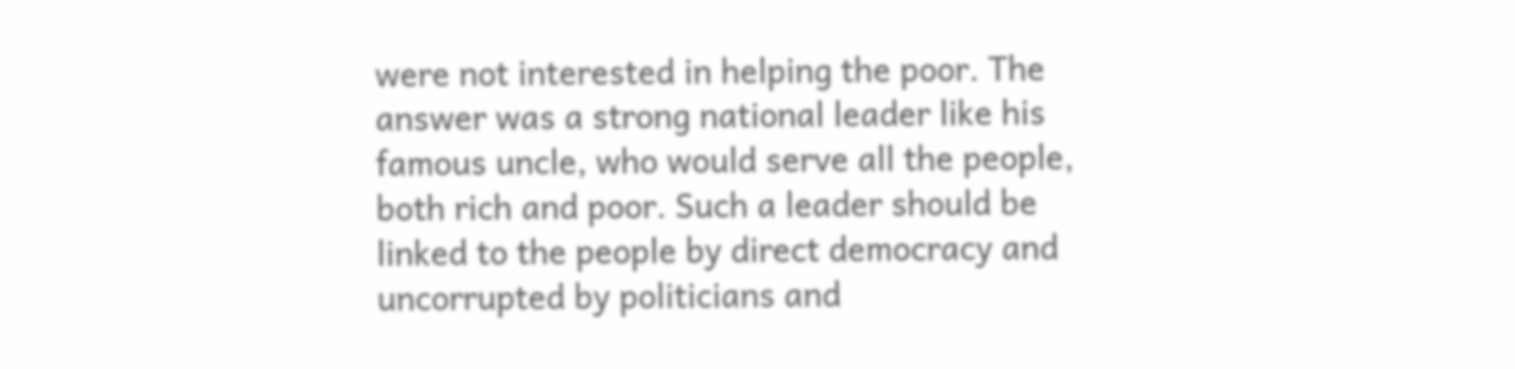were not interested in helping the poor. The answer was a strong national leader like his famous uncle, who would serve all the people, both rich and poor. Such a leader should be linked to the people by direct democracy and uncorrupted by politicians and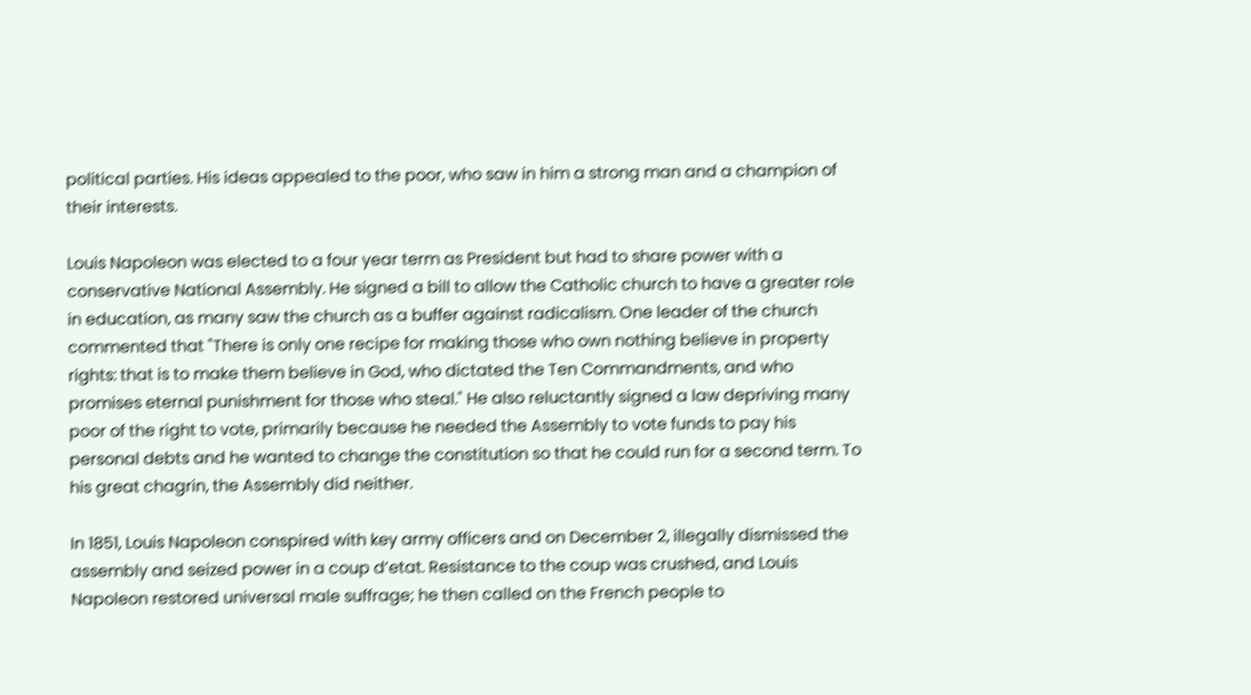political parties. His ideas appealed to the poor, who saw in him a strong man and a champion of their interests.

Louis Napoleon was elected to a four year term as President but had to share power with a conservative National Assembly. He signed a bill to allow the Catholic church to have a greater role in education, as many saw the church as a buffer against radicalism. One leader of the church commented that "There is only one recipe for making those who own nothing believe in property rights: that is to make them believe in God, who dictated the Ten Commandments, and who promises eternal punishment for those who steal." He also reluctantly signed a law depriving many poor of the right to vote, primarily because he needed the Assembly to vote funds to pay his personal debts and he wanted to change the constitution so that he could run for a second term. To his great chagrin, the Assembly did neither.

In 1851, Louis Napoleon conspired with key army officers and on December 2, illegally dismissed the assembly and seized power in a coup d’etat. Resistance to the coup was crushed, and Louis Napoleon restored universal male suffrage; he then called on the French people to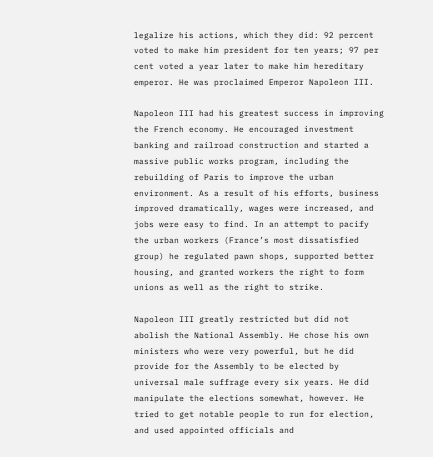legalize his actions, which they did: 92 percent voted to make him president for ten years; 97 per cent voted a year later to make him hereditary emperor. He was proclaimed Emperor Napoleon III.

Napoleon III had his greatest success in improving the French economy. He encouraged investment banking and railroad construction and started a massive public works program, including the rebuilding of Paris to improve the urban environment. As a result of his efforts, business improved dramatically, wages were increased, and jobs were easy to find. In an attempt to pacify the urban workers (France’s most dissatisfied group) he regulated pawn shops, supported better housing, and granted workers the right to form unions as well as the right to strike.

Napoleon III greatly restricted but did not abolish the National Assembly. He chose his own ministers who were very powerful, but he did provide for the Assembly to be elected by universal male suffrage every six years. He did manipulate the elections somewhat, however. He tried to get notable people to run for election, and used appointed officials and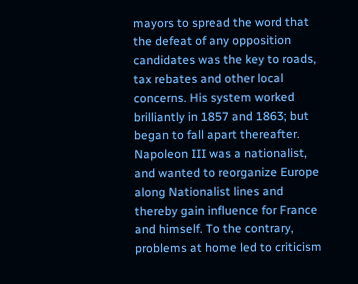mayors to spread the word that the defeat of any opposition candidates was the key to roads, tax rebates and other local concerns. His system worked brilliantly in 1857 and 1863; but began to fall apart thereafter. Napoleon III was a nationalist, and wanted to reorganize Europe along Nationalist lines and thereby gain influence for France and himself. To the contrary, problems at home led to criticism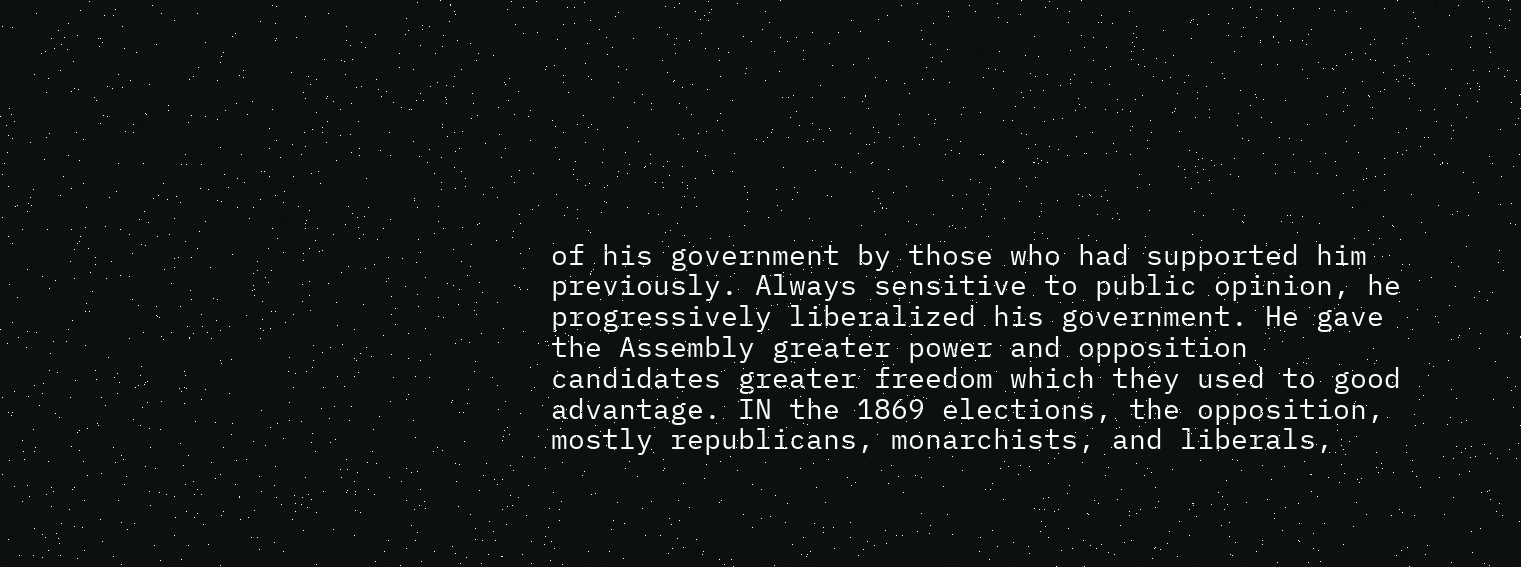of his government by those who had supported him previously. Always sensitive to public opinion, he progressively liberalized his government. He gave the Assembly greater power and opposition candidates greater freedom which they used to good advantage. IN the 1869 elections, the opposition, mostly republicans, monarchists, and liberals,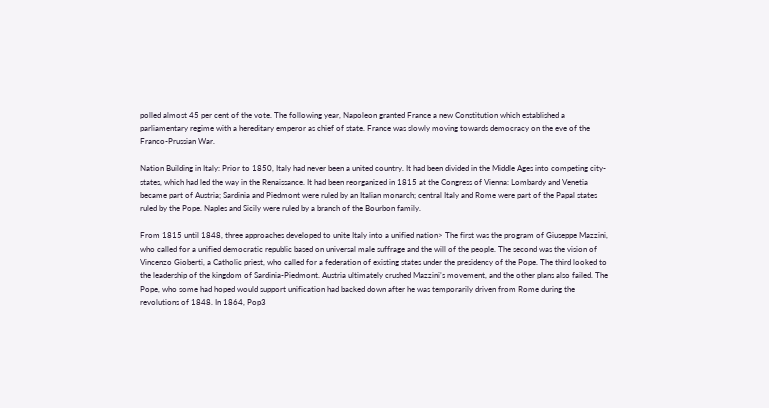polled almost 45 per cent of the vote. The following year, Napoleon granted France a new Constitution which established a parliamentary regime with a hereditary emperor as chief of state. France was slowly moving towards democracy on the eve of the Franco-Prussian War.

Nation Building in Italy: Prior to 1850, Italy had never been a united country. It had been divided in the Middle Ages into competing city-states, which had led the way in the Renaissance. It had been reorganized in 1815 at the Congress of Vienna: Lombardy and Venetia became part of Austria; Sardinia and Piedmont were ruled by an Italian monarch; central Italy and Rome were part of the Papal states ruled by the Pope. Naples and Sicily were ruled by a branch of the Bourbon family.

From 1815 until 1848, three approaches developed to unite Italy into a unified nation> The first was the program of Giuseppe Mazzini, who called for a unified democratic republic based on universal male suffrage and the will of the people. The second was the vision of Vincenzo Gioberti, a Catholic priest, who called for a federation of existing states under the presidency of the Pope. The third looked to the leadership of the kingdom of Sardinia-Piedmont. Austria ultimately crushed Mazzini’s movement, and the other plans also failed. The Pope, who some had hoped would support unification had backed down after he was temporarily driven from Rome during the revolutions of 1848. In 1864, Pop3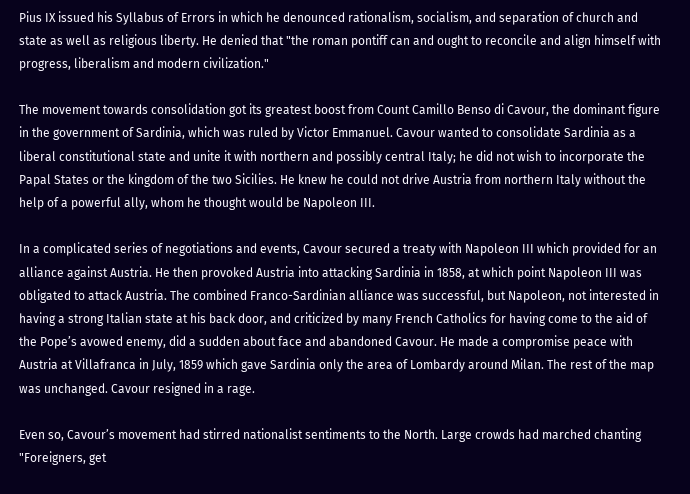Pius IX issued his Syllabus of Errors in which he denounced rationalism, socialism, and separation of church and state as well as religious liberty. He denied that "the roman pontiff can and ought to reconcile and align himself with progress, liberalism and modern civilization."

The movement towards consolidation got its greatest boost from Count Camillo Benso di Cavour, the dominant figure in the government of Sardinia, which was ruled by Victor Emmanuel. Cavour wanted to consolidate Sardinia as a liberal constitutional state and unite it with northern and possibly central Italy; he did not wish to incorporate the Papal States or the kingdom of the two Sicilies. He knew he could not drive Austria from northern Italy without the help of a powerful ally, whom he thought would be Napoleon III.

In a complicated series of negotiations and events, Cavour secured a treaty with Napoleon III which provided for an alliance against Austria. He then provoked Austria into attacking Sardinia in 1858, at which point Napoleon III was obligated to attack Austria. The combined Franco-Sardinian alliance was successful, but Napoleon, not interested in having a strong Italian state at his back door, and criticized by many French Catholics for having come to the aid of the Pope’s avowed enemy, did a sudden about face and abandoned Cavour. He made a compromise peace with Austria at Villafranca in July, 1859 which gave Sardinia only the area of Lombardy around Milan. The rest of the map was unchanged. Cavour resigned in a rage.

Even so, Cavour’s movement had stirred nationalist sentiments to the North. Large crowds had marched chanting "Foreigners, get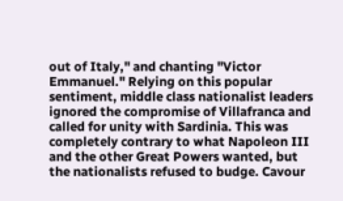out of Italy," and chanting "Victor Emmanuel." Relying on this popular sentiment, middle class nationalist leaders ignored the compromise of Villafranca and called for unity with Sardinia. This was completely contrary to what Napoleon III and the other Great Powers wanted, but the nationalists refused to budge. Cavour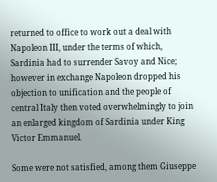returned to office to work out a deal with Napoleon III, under the terms of which, Sardinia had to surrender Savoy and Nice; however in exchange Napoleon dropped his objection to unification and the people of central Italy then voted overwhelmingly to join an enlarged kingdom of Sardinia under King Victor Emmanuel.

Some were not satisfied, among them Giuseppe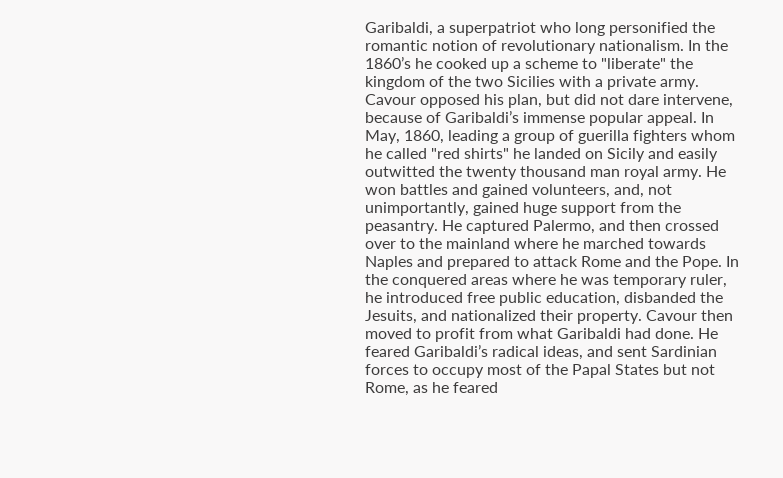Garibaldi, a superpatriot who long personified the romantic notion of revolutionary nationalism. In the 1860’s he cooked up a scheme to "liberate" the kingdom of the two Sicilies with a private army. Cavour opposed his plan, but did not dare intervene, because of Garibaldi’s immense popular appeal. In May, 1860, leading a group of guerilla fighters whom he called "red shirts" he landed on Sicily and easily outwitted the twenty thousand man royal army. He won battles and gained volunteers, and, not unimportantly, gained huge support from the peasantry. He captured Palermo, and then crossed over to the mainland where he marched towards Naples and prepared to attack Rome and the Pope. In the conquered areas where he was temporary ruler, he introduced free public education, disbanded the Jesuits, and nationalized their property. Cavour then moved to profit from what Garibaldi had done. He feared Garibaldi’s radical ideas, and sent Sardinian forces to occupy most of the Papal States but not Rome, as he feared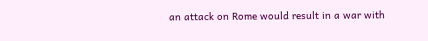an attack on Rome would result in a war with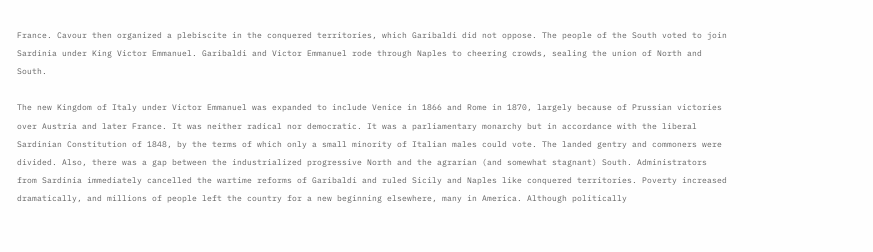France. Cavour then organized a plebiscite in the conquered territories, which Garibaldi did not oppose. The people of the South voted to join Sardinia under King Victor Emmanuel. Garibaldi and Victor Emmanuel rode through Naples to cheering crowds, sealing the union of North and South.

The new Kingdom of Italy under Victor Emmanuel was expanded to include Venice in 1866 and Rome in 1870, largely because of Prussian victories over Austria and later France. It was neither radical nor democratic. It was a parliamentary monarchy but in accordance with the liberal Sardinian Constitution of 1848, by the terms of which only a small minority of Italian males could vote. The landed gentry and commoners were divided. Also, there was a gap between the industrialized progressive North and the agrarian (and somewhat stagnant) South. Administrators from Sardinia immediately cancelled the wartime reforms of Garibaldi and ruled Sicily and Naples like conquered territories. Poverty increased dramatically, and millions of people left the country for a new beginning elsewhere, many in America. Although politically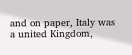and on paper, Italy was a united Kingdom,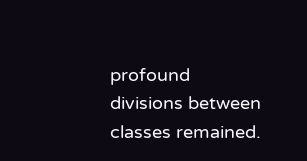profound divisions between classes remained.